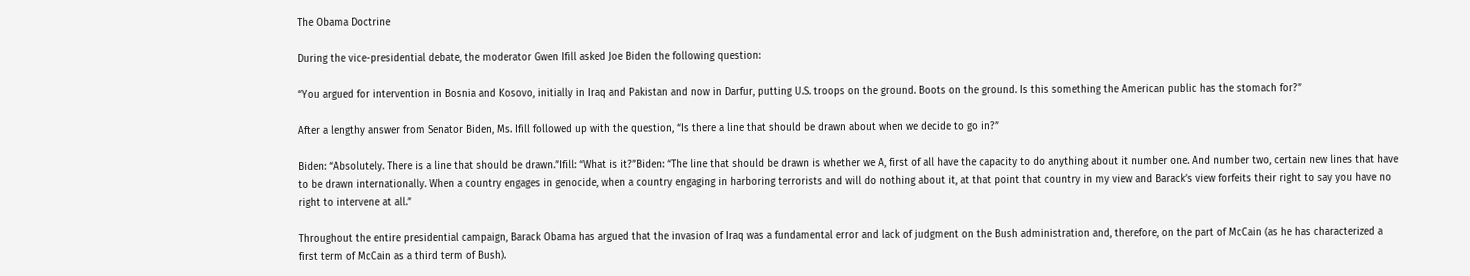The Obama Doctrine

During the vice-presidential debate, the moderator Gwen Ifill asked Joe Biden the following question:

“You argued for intervention in Bosnia and Kosovo, initially in Iraq and Pakistan and now in Darfur, putting U.S. troops on the ground. Boots on the ground. Is this something the American public has the stomach for?”

After a lengthy answer from Senator Biden, Ms. Ifill followed up with the question, “Is there a line that should be drawn about when we decide to go in?”

Biden: “Absolutely. There is a line that should be drawn.”Ifill: “What is it?”Biden: “The line that should be drawn is whether we A, first of all have the capacity to do anything about it number one. And number two, certain new lines that have to be drawn internationally. When a country engages in genocide, when a country engaging in harboring terrorists and will do nothing about it, at that point that country in my view and Barack’s view forfeits their right to say you have no right to intervene at all.”

Throughout the entire presidential campaign, Barack Obama has argued that the invasion of Iraq was a fundamental error and lack of judgment on the Bush administration and, therefore, on the part of McCain (as he has characterized a first term of McCain as a third term of Bush).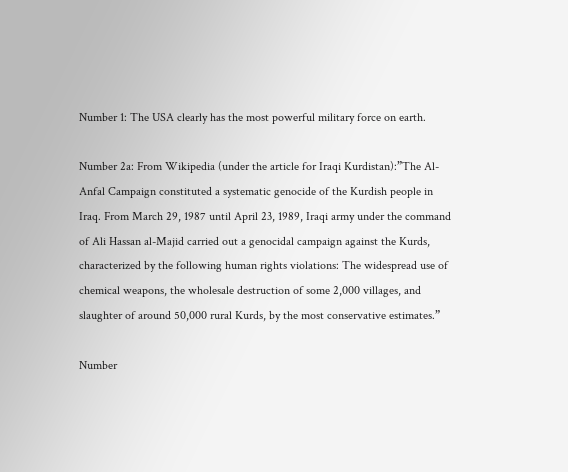Number 1: The USA clearly has the most powerful military force on earth.

Number 2a: From Wikipedia (under the article for Iraqi Kurdistan):”The Al-Anfal Campaign constituted a systematic genocide of the Kurdish people in Iraq. From March 29, 1987 until April 23, 1989, Iraqi army under the command of Ali Hassan al-Majid carried out a genocidal campaign against the Kurds, characterized by the following human rights violations: The widespread use of chemical weapons, the wholesale destruction of some 2,000 villages, and slaughter of around 50,000 rural Kurds, by the most conservative estimates.”

Number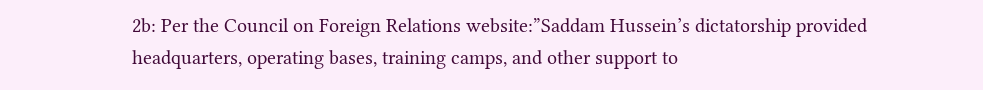2b: Per the Council on Foreign Relations website:”Saddam Hussein’s dictatorship provided headquarters, operating bases, training camps, and other support to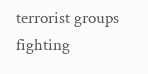terrorist groups fighting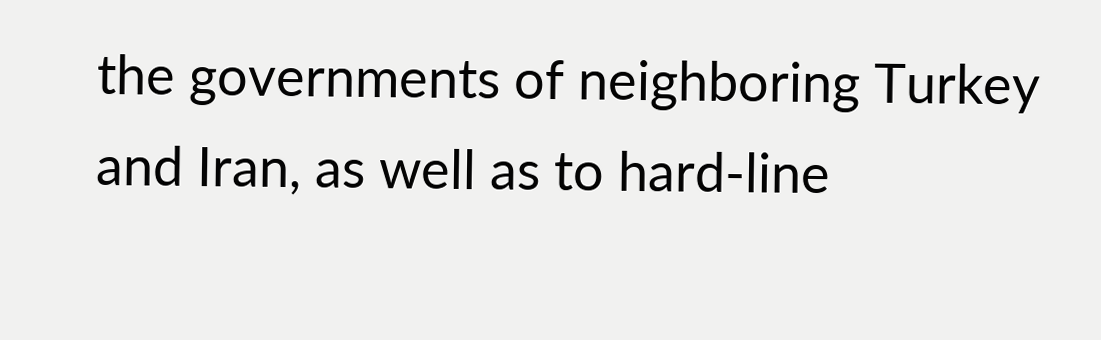the governments of neighboring Turkey and Iran, as well as to hard-line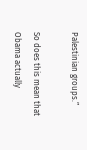Palestinian groups.”

So does this mean that Obama actually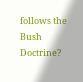follows the Bush Doctrine?